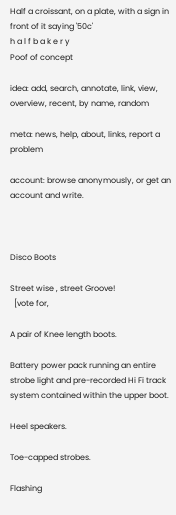Half a croissant, on a plate, with a sign in front of it saying '50c'
h a l f b a k e r y
Poof of concept

idea: add, search, annotate, link, view, overview, recent, by name, random

meta: news, help, about, links, report a problem

account: browse anonymously, or get an account and write.



Disco Boots

Street wise , street Groove!
  [vote for,

A pair of Knee length boots.

Battery power pack running an entire strobe light and pre-recorded Hi Fi track system contained within the upper boot.

Heel speakers.

Toe-capped strobes.

Flashing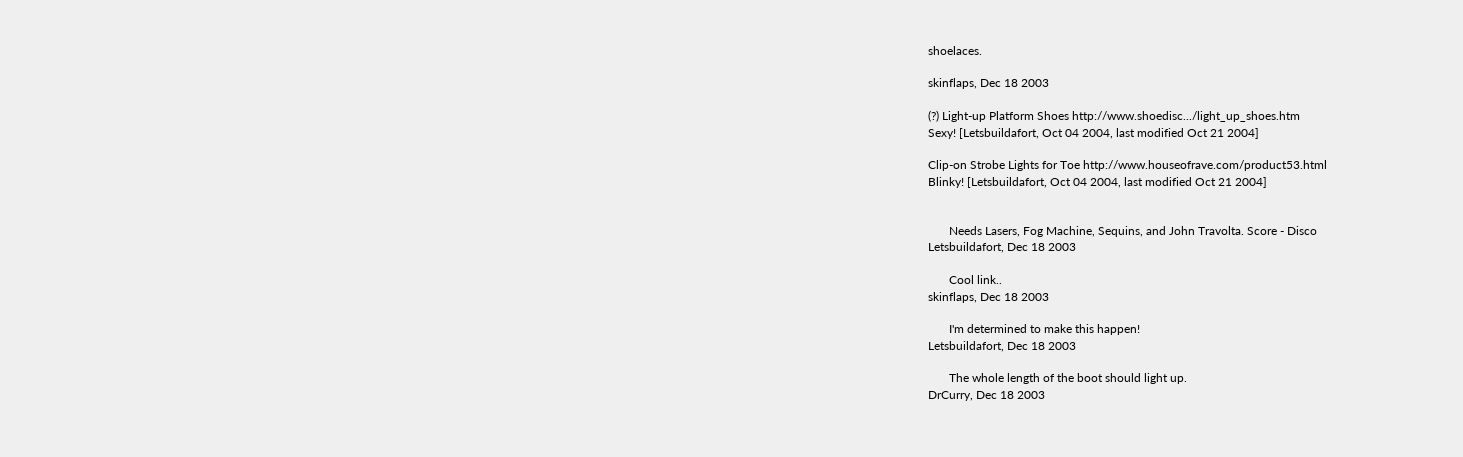shoelaces.

skinflaps, Dec 18 2003

(?) Light-up Platform Shoes http://www.shoedisc.../light_up_shoes.htm
Sexy! [Letsbuildafort, Oct 04 2004, last modified Oct 21 2004]

Clip-on Strobe Lights for Toe http://www.houseofrave.com/product53.html
Blinky! [Letsbuildafort, Oct 04 2004, last modified Oct 21 2004]


       Needs Lasers, Fog Machine, Sequins, and John Travolta. Score - Disco
Letsbuildafort, Dec 18 2003

       Cool link..
skinflaps, Dec 18 2003

       I'm determined to make this happen!
Letsbuildafort, Dec 18 2003

       The whole length of the boot should light up.
DrCurry, Dec 18 2003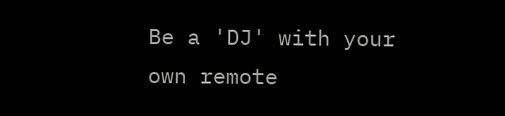Be a 'DJ' with your own remote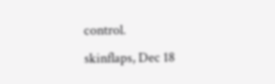control.
skinflaps, Dec 18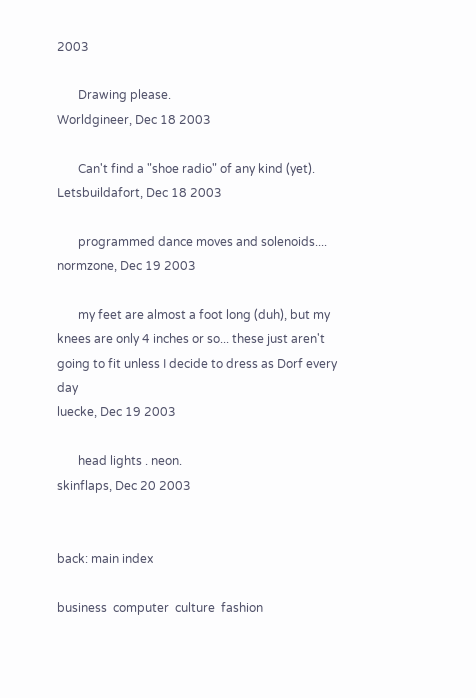2003

       Drawing please.
Worldgineer, Dec 18 2003

       Can't find a "shoe radio" of any kind (yet).
Letsbuildafort, Dec 18 2003

       programmed dance moves and solenoids....
normzone, Dec 19 2003

       my feet are almost a foot long (duh), but my knees are only 4 inches or so... these just aren't going to fit unless I decide to dress as Dorf every day
luecke, Dec 19 2003

       head lights . neon.
skinflaps, Dec 20 2003


back: main index

business  computer  culture  fashion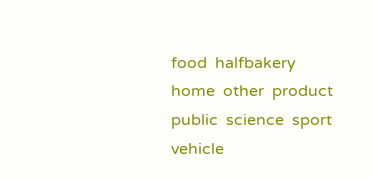food  halfbakery  home  other  product  public  science  sport  vehicle